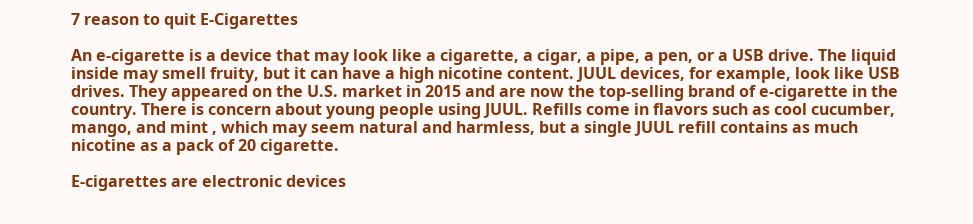7 reason to quit E-Cigarettes

An e-cigarette is a device that may look like a cigarette, a cigar, a pipe, a pen, or a USB drive. The liquid inside may smell fruity, but it can have a high nicotine content. JUUL devices, for example, look like USB drives. They appeared on the U.S. market in 2015 and are now the top-selling brand of e-cigarette in the country. There is concern about young people using JUUL. Refills come in flavors such as cool cucumber, mango, and mint , which may seem natural and harmless, but a single JUUL refill contains as much nicotine as a pack of 20 cigarette.

E-cigarettes are electronic devices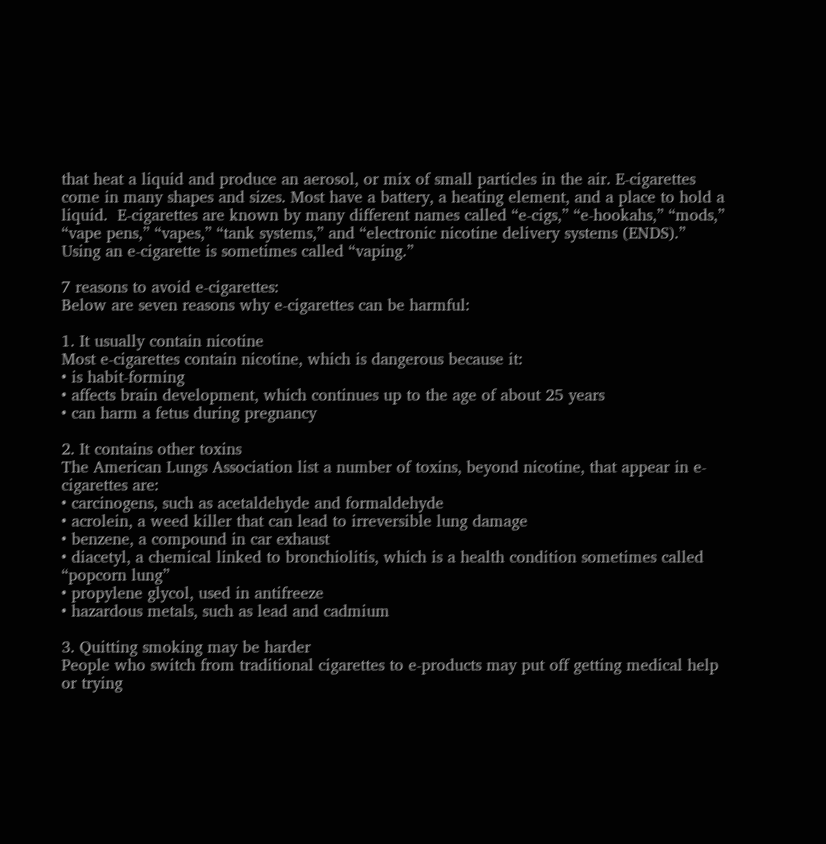that heat a liquid and produce an aerosol, or mix of small particles in the air. E-cigarettes come in many shapes and sizes. Most have a battery, a heating element, and a place to hold a liquid.  E-cigarettes are known by many different names called “e-cigs,” “e-hookahs,” “mods,” “vape pens,” “vapes,” “tank systems,” and “electronic nicotine delivery systems (ENDS).” Using an e-cigarette is sometimes called “vaping.”

7 reasons to avoid e-cigarettes:
Below are seven reasons why e-cigarettes can be harmful:

1. It usually contain nicotine
Most e-cigarettes contain nicotine, which is dangerous because it:
• is habit-forming
• affects brain development, which continues up to the age of about 25 years
• can harm a fetus during pregnancy

2. It contains other toxins
The American Lungs Association list a number of toxins, beyond nicotine, that appear in e-cigarettes are:
• carcinogens, such as acetaldehyde and formaldehyde
• acrolein, a weed killer that can lead to irreversible lung damage
• benzene, a compound in car exhaust
• diacetyl, a chemical linked to bronchiolitis, which is a health condition sometimes called “popcorn lung”
• propylene glycol, used in antifreeze
• hazardous metals, such as lead and cadmium

3. Quitting smoking may be harder
People who switch from traditional cigarettes to e-products may put off getting medical help or trying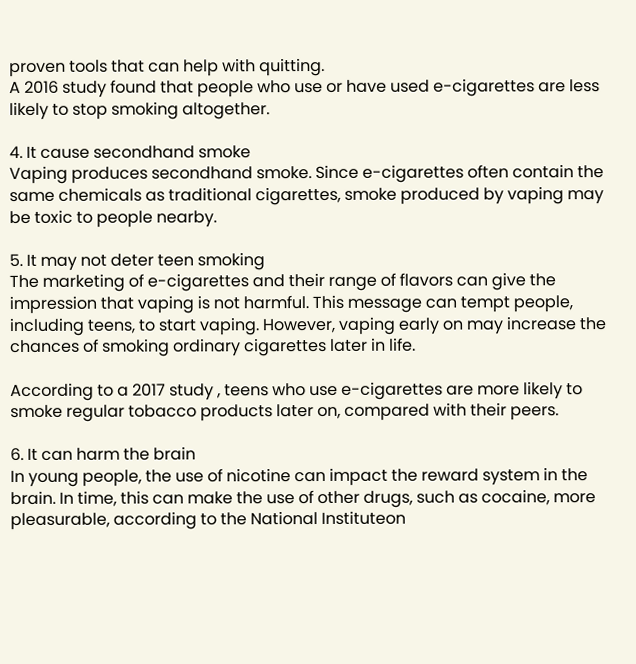proven tools that can help with quitting.
A 2016 study found that people who use or have used e-cigarettes are less likely to stop smoking altogether.

4. It cause secondhand smoke
Vaping produces secondhand smoke. Since e-cigarettes often contain the same chemicals as traditional cigarettes, smoke produced by vaping may be toxic to people nearby.

5. It may not deter teen smoking
The marketing of e-cigarettes and their range of flavors can give the impression that vaping is not harmful. This message can tempt people, including teens, to start vaping. However, vaping early on may increase the chances of smoking ordinary cigarettes later in life.

According to a 2017 study , teens who use e-cigarettes are more likely to smoke regular tobacco products later on, compared with their peers.

6. It can harm the brain
In young people, the use of nicotine can impact the reward system in the brain. In time, this can make the use of other drugs, such as cocaine, more pleasurable, according to the National Instituteon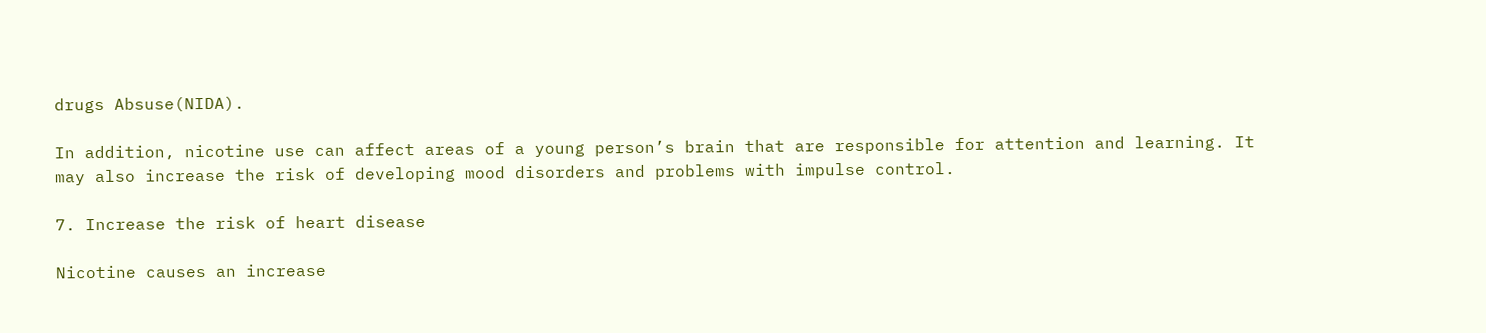drugs Absuse(NIDA).

In addition, nicotine use can affect areas of a young person’s brain that are responsible for attention and learning. It may also increase the risk of developing mood disorders and problems with impulse control.

7. Increase the risk of heart disease

Nicotine causes an increase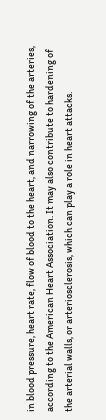in blood pressure, heart rate, flow of blood to the heart, and narrowing of the arteries, according to the American Heart Association. It may also contribute to hardening of the arterial walls, or arteriosclerosis, which can play a role in heart attacks.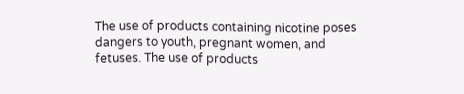The use of products containing nicotine poses dangers to youth, pregnant women, and fetuses. The use of products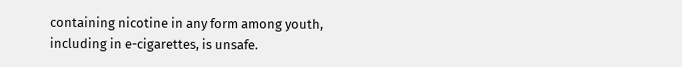containing nicotine in any form among youth, including in e-cigarettes, is unsafe.